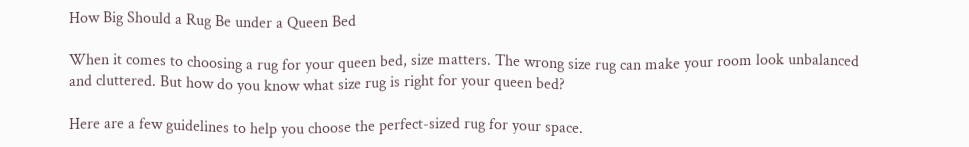How Big Should a Rug Be under a Queen Bed

When it comes to choosing a rug for your queen bed, size matters. The wrong size rug can make your room look unbalanced and cluttered. But how do you know what size rug is right for your queen bed?

Here are a few guidelines to help you choose the perfect-sized rug for your space.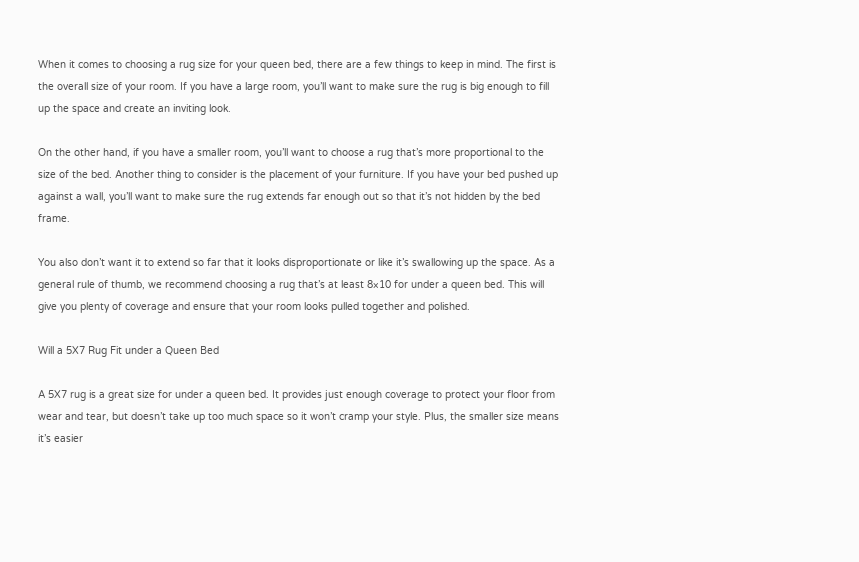When it comes to choosing a rug size for your queen bed, there are a few things to keep in mind. The first is the overall size of your room. If you have a large room, you’ll want to make sure the rug is big enough to fill up the space and create an inviting look.

On the other hand, if you have a smaller room, you’ll want to choose a rug that’s more proportional to the size of the bed. Another thing to consider is the placement of your furniture. If you have your bed pushed up against a wall, you’ll want to make sure the rug extends far enough out so that it’s not hidden by the bed frame.

You also don’t want it to extend so far that it looks disproportionate or like it’s swallowing up the space. As a general rule of thumb, we recommend choosing a rug that’s at least 8×10 for under a queen bed. This will give you plenty of coverage and ensure that your room looks pulled together and polished.

Will a 5X7 Rug Fit under a Queen Bed

A 5X7 rug is a great size for under a queen bed. It provides just enough coverage to protect your floor from wear and tear, but doesn’t take up too much space so it won’t cramp your style. Plus, the smaller size means it’s easier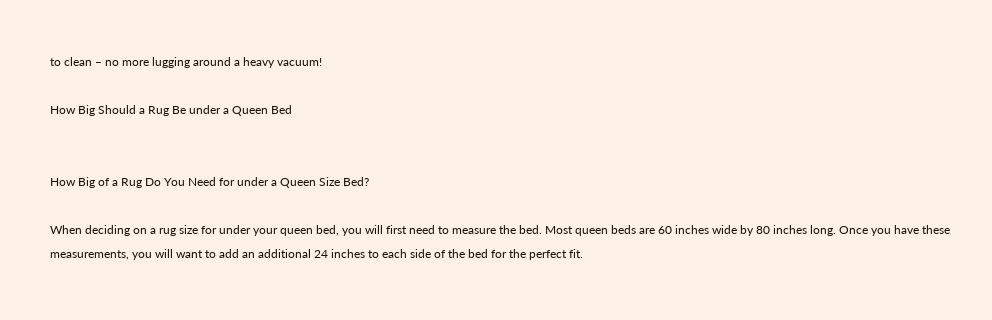to clean – no more lugging around a heavy vacuum!

How Big Should a Rug Be under a Queen Bed


How Big of a Rug Do You Need for under a Queen Size Bed?

When deciding on a rug size for under your queen bed, you will first need to measure the bed. Most queen beds are 60 inches wide by 80 inches long. Once you have these measurements, you will want to add an additional 24 inches to each side of the bed for the perfect fit.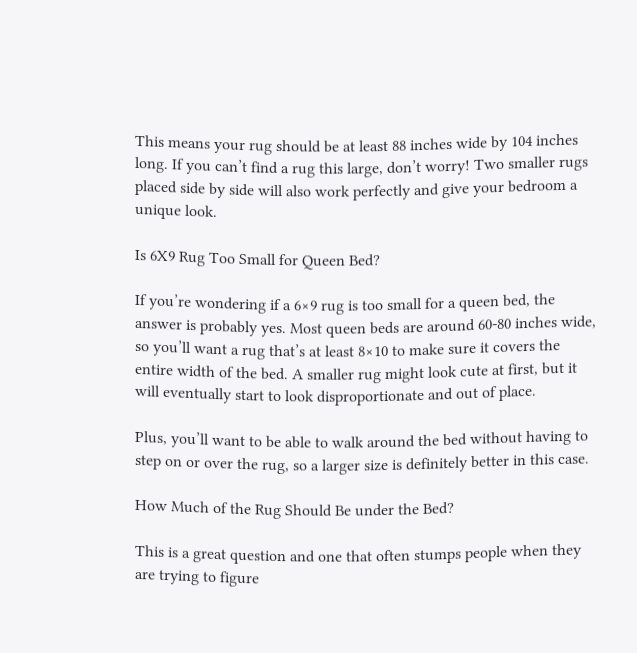This means your rug should be at least 88 inches wide by 104 inches long. If you can’t find a rug this large, don’t worry! Two smaller rugs placed side by side will also work perfectly and give your bedroom a unique look.

Is 6X9 Rug Too Small for Queen Bed?

If you’re wondering if a 6×9 rug is too small for a queen bed, the answer is probably yes. Most queen beds are around 60-80 inches wide, so you’ll want a rug that’s at least 8×10 to make sure it covers the entire width of the bed. A smaller rug might look cute at first, but it will eventually start to look disproportionate and out of place.

Plus, you’ll want to be able to walk around the bed without having to step on or over the rug, so a larger size is definitely better in this case.

How Much of the Rug Should Be under the Bed?

This is a great question and one that often stumps people when they are trying to figure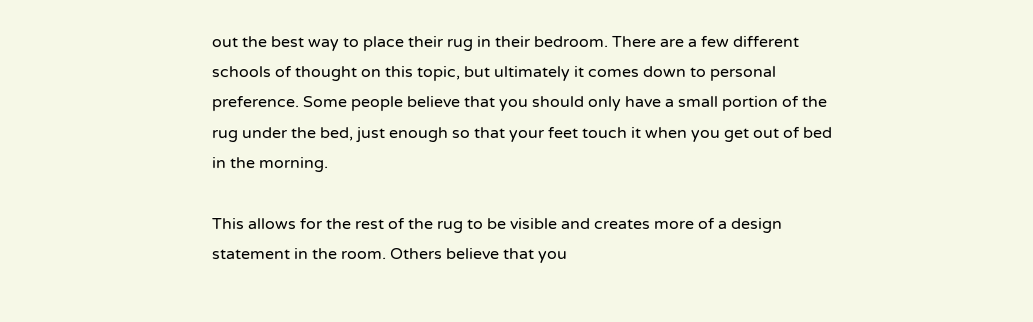out the best way to place their rug in their bedroom. There are a few different schools of thought on this topic, but ultimately it comes down to personal preference. Some people believe that you should only have a small portion of the rug under the bed, just enough so that your feet touch it when you get out of bed in the morning.

This allows for the rest of the rug to be visible and creates more of a design statement in the room. Others believe that you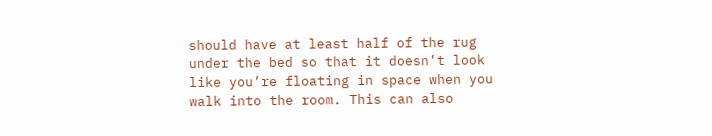should have at least half of the rug under the bed so that it doesn’t look like you’re floating in space when you walk into the room. This can also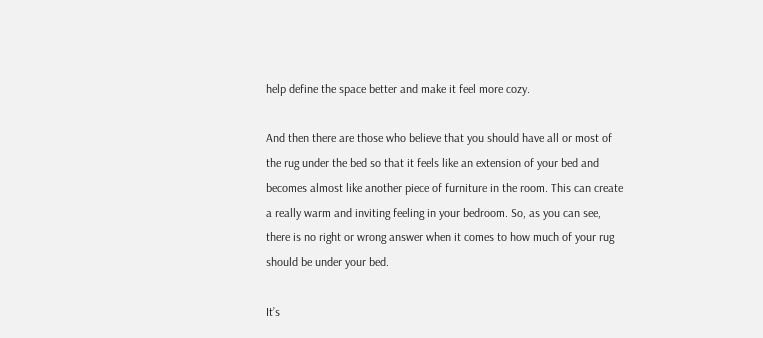help define the space better and make it feel more cozy.

And then there are those who believe that you should have all or most of the rug under the bed so that it feels like an extension of your bed and becomes almost like another piece of furniture in the room. This can create a really warm and inviting feeling in your bedroom. So, as you can see, there is no right or wrong answer when it comes to how much of your rug should be under your bed.

It’s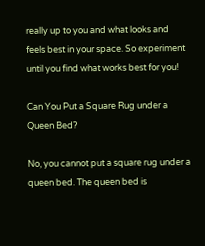really up to you and what looks and feels best in your space. So experiment until you find what works best for you!

Can You Put a Square Rug under a Queen Bed?

No, you cannot put a square rug under a queen bed. The queen bed is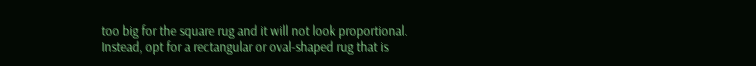too big for the square rug and it will not look proportional. Instead, opt for a rectangular or oval-shaped rug that is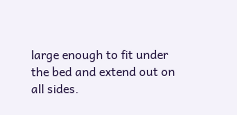large enough to fit under the bed and extend out on all sides.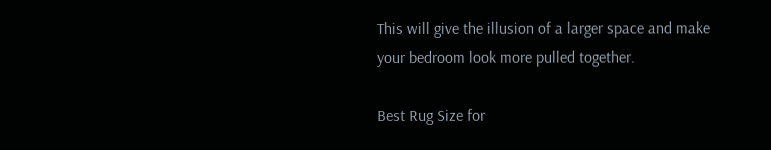This will give the illusion of a larger space and make your bedroom look more pulled together.

Best Rug Size for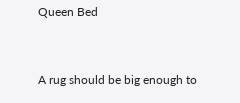Queen Bed


A rug should be big enough to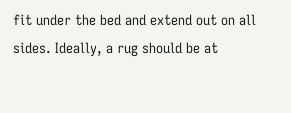fit under the bed and extend out on all sides. Ideally, a rug should be at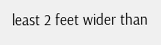least 2 feet wider than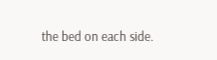the bed on each side.